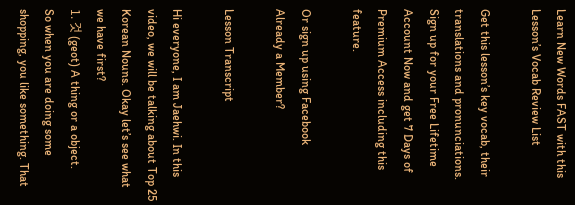Learn New Words FAST with this Lesson’s Vocab Review List

Get this lesson’s key vocab, their translations and pronunciations. Sign up for your Free Lifetime Account Now and get 7 Days of Premium Access including this feature.

Or sign up using Facebook
Already a Member?

Lesson Transcript

Hi everyone, I am Jaehwi. In this video, we will be talking about Top 25 Korean Nouns. Okay let’s see what we have first?
1. 것 (geot) A thing or a object.
So when you are doing some shopping, you like something. That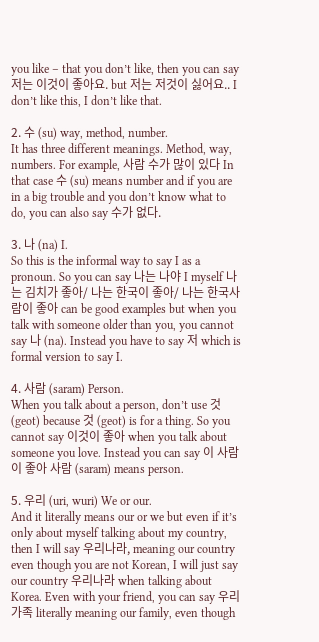you like – that you don’t like, then you can say 저는 이것이 좋아요. but 저는 저것이 싫어요.. I don’t like this, I don’t like that.

2. 수 (su) way, method, number.
It has three different meanings. Method, way, numbers. For example, 사람 수가 많이 있다 In that case 수 (su) means number and if you are in a big trouble and you don’t know what to do, you can also say 수가 없다.

3. 나 (na) I.
So this is the informal way to say I as a pronoun. So you can say 나는 나야 I myself 나는 김치가 좋아/ 나는 한국이 좋아/ 나는 한국사람이 좋아 can be good examples but when you talk with someone older than you, you cannot say 나 (na). Instead you have to say 저 which is formal version to say I.

4. 사람 (saram) Person.
When you talk about a person, don’t use 것 (geot) because 것 (geot) is for a thing. So you cannot say 이것이 좋아 when you talk about someone you love. Instead you can say 이 사람이 좋아 사람 (saram) means person.

5. 우리 (uri, wuri) We or our.
And it literally means our or we but even if it’s only about myself talking about my country, then I will say 우리나라, meaning our country even though you are not Korean, I will just say our country 우리나라 when talking about Korea. Even with your friend, you can say 우리가족 literally meaning our family, even though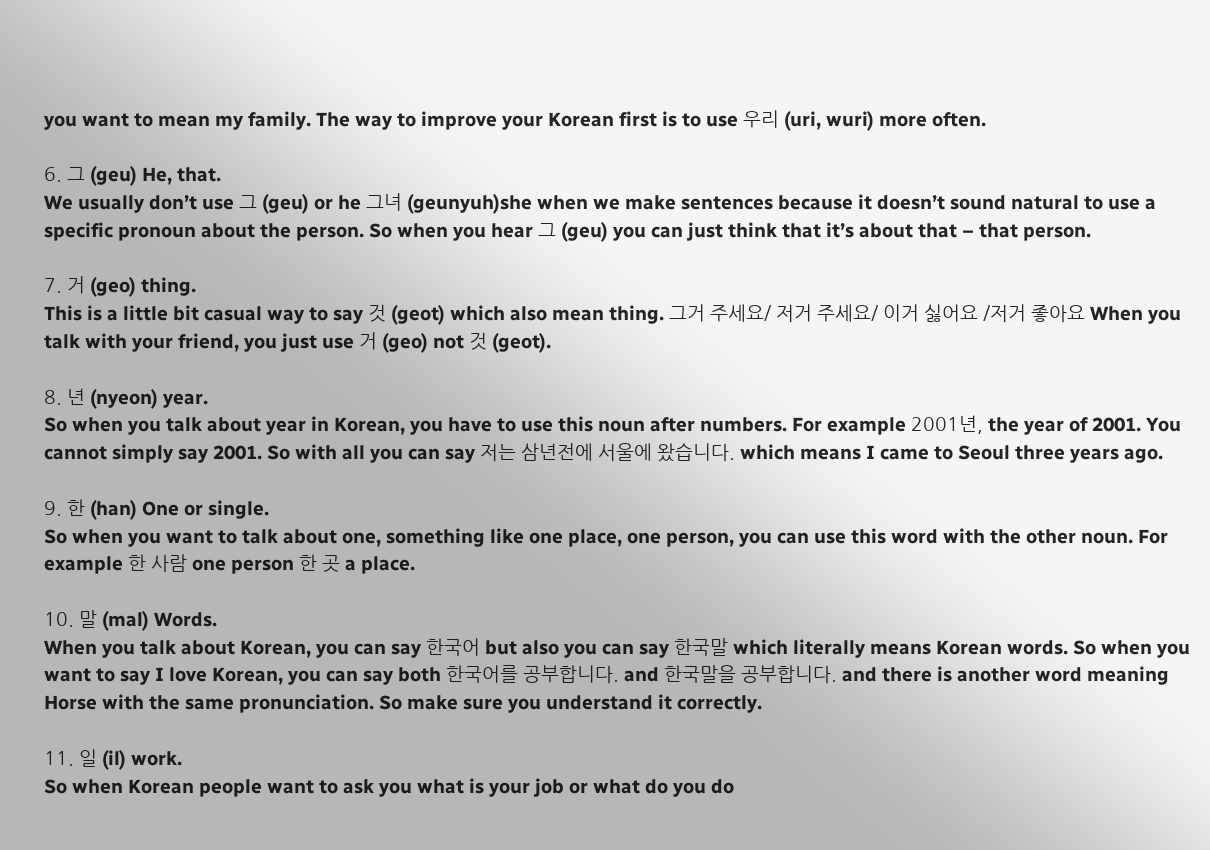you want to mean my family. The way to improve your Korean first is to use 우리 (uri, wuri) more often.

6. 그 (geu) He, that.
We usually don’t use 그 (geu) or he 그녀 (geunyuh)she when we make sentences because it doesn’t sound natural to use a specific pronoun about the person. So when you hear 그 (geu) you can just think that it’s about that – that person.

7. 거 (geo) thing.
This is a little bit casual way to say 것 (geot) which also mean thing. 그거 주세요/ 저거 주세요/ 이거 싫어요 /저거 좋아요 When you talk with your friend, you just use 거 (geo) not 것 (geot).

8. 년 (nyeon) year.
So when you talk about year in Korean, you have to use this noun after numbers. For example 2001년, the year of 2001. You cannot simply say 2001. So with all you can say 저는 삼년전에 서울에 왔습니다. which means I came to Seoul three years ago.

9. 한 (han) One or single.
So when you want to talk about one, something like one place, one person, you can use this word with the other noun. For example 한 사람 one person 한 곳 a place.

10. 말 (mal) Words.
When you talk about Korean, you can say 한국어 but also you can say 한국말 which literally means Korean words. So when you want to say I love Korean, you can say both 한국어를 공부합니다. and 한국말을 공부합니다. and there is another word meaning Horse with the same pronunciation. So make sure you understand it correctly.

11. 일 (il) work.
So when Korean people want to ask you what is your job or what do you do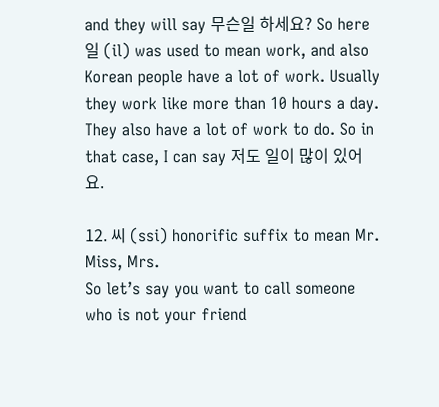and they will say 무슨일 하세요? So here 일 (il) was used to mean work, and also Korean people have a lot of work. Usually they work like more than 10 hours a day. They also have a lot of work to do. So in that case, I can say 저도 일이 많이 있어요.

12. 씨 (ssi) honorific suffix to mean Mr. Miss, Mrs.
So let’s say you want to call someone who is not your friend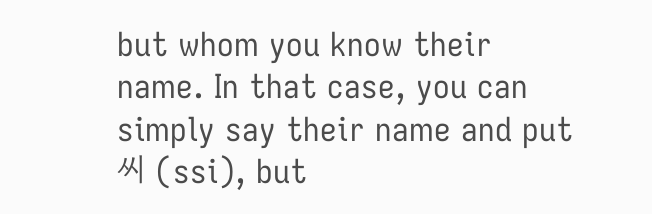but whom you know their name. In that case, you can simply say their name and put 씨 (ssi), but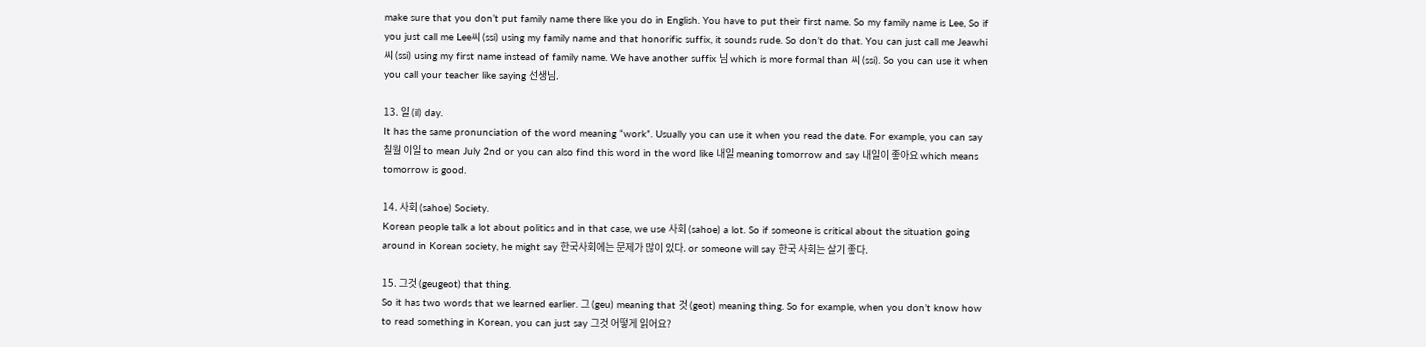make sure that you don’t put family name there like you do in English. You have to put their first name. So my family name is Lee, So if you just call me Lee씨 (ssi) using my family name and that honorific suffix, it sounds rude. So don’t do that. You can just call me Jeawhi씨 (ssi) using my first name instead of family name. We have another suffix 님 which is more formal than 씨 (ssi). So you can use it when you call your teacher like saying 선생님.

13. 일 (il) day.
It has the same pronunciation of the word meaning “work”. Usually you can use it when you read the date. For example, you can say 칠월 이일 to mean July 2nd or you can also find this word in the word like 내일 meaning tomorrow and say 내일이 좋아요 which means tomorrow is good.

14. 사회 (sahoe) Society.
Korean people talk a lot about politics and in that case, we use 사회 (sahoe) a lot. So if someone is critical about the situation going around in Korean society, he might say 한국사회에는 문제가 많이 있다. or someone will say 한국 사회는 살기 좋다.

15. 그것 (geugeot) that thing.
So it has two words that we learned earlier. 그 (geu) meaning that 것 (geot) meaning thing. So for example, when you don’t know how to read something in Korean, you can just say 그것 어떻게 읽어요?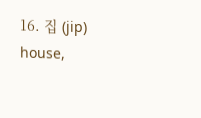16. 집 (jip) house,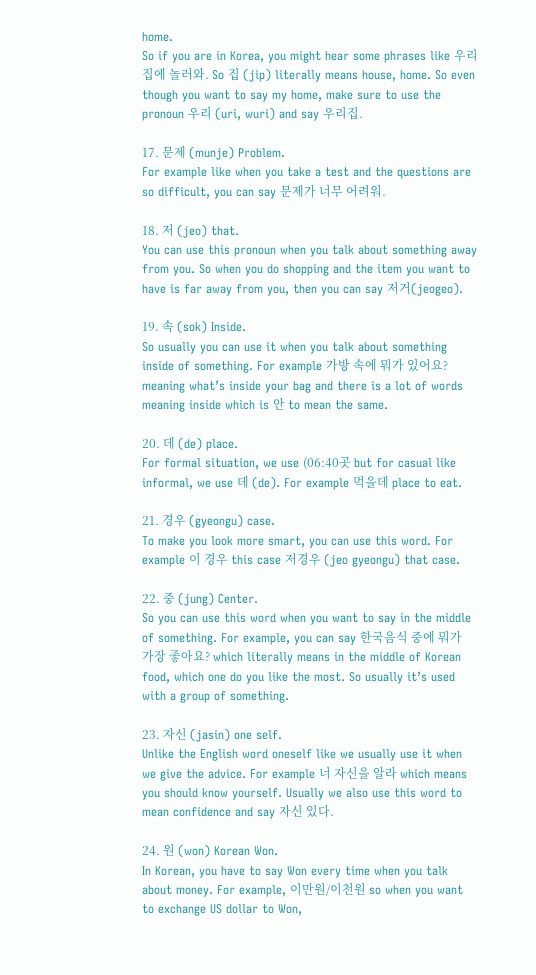home.
So if you are in Korea, you might hear some phrases like 우리집에 놀러와. So 집 (jip) literally means house, home. So even though you want to say my home, make sure to use the pronoun 우리 (uri, wuri) and say 우리집.

17. 문제 (munje) Problem.
For example like when you take a test and the questions are so difficult, you can say 문제가 너무 어려워.

18. 저 (jeo) that.
You can use this pronoun when you talk about something away from you. So when you do shopping and the item you want to have is far away from you, then you can say 저거(jeogeo).

19. 속 (sok) Inside.
So usually you can use it when you talk about something inside of something. For example 가방 속에 뭐가 있어요? meaning what’s inside your bag and there is a lot of words meaning inside which is 안 to mean the same.

20. 데 (de) place.
For formal situation, we use (06:40곳 but for casual like informal, we use 데 (de). For example 먹을데 place to eat.

21. 경우 (gyeongu) case.
To make you look more smart, you can use this word. For example 이 경우 this case 저경우 (jeo gyeongu) that case.

22. 중 (jung) Center.
So you can use this word when you want to say in the middle of something. For example, you can say 한국음식 중에 뭐가 가장 좋아요? which literally means in the middle of Korean food, which one do you like the most. So usually it’s used with a group of something.

23. 자신 (jasin) one self.
Unlike the English word oneself like we usually use it when we give the advice. For example 너 자신을 알라 which means you should know yourself. Usually we also use this word to mean confidence and say 자신 있다.

24. 원 (won) Korean Won.
In Korean, you have to say Won every time when you talk about money. For example, 이만원/이천원 so when you want to exchange US dollar to Won,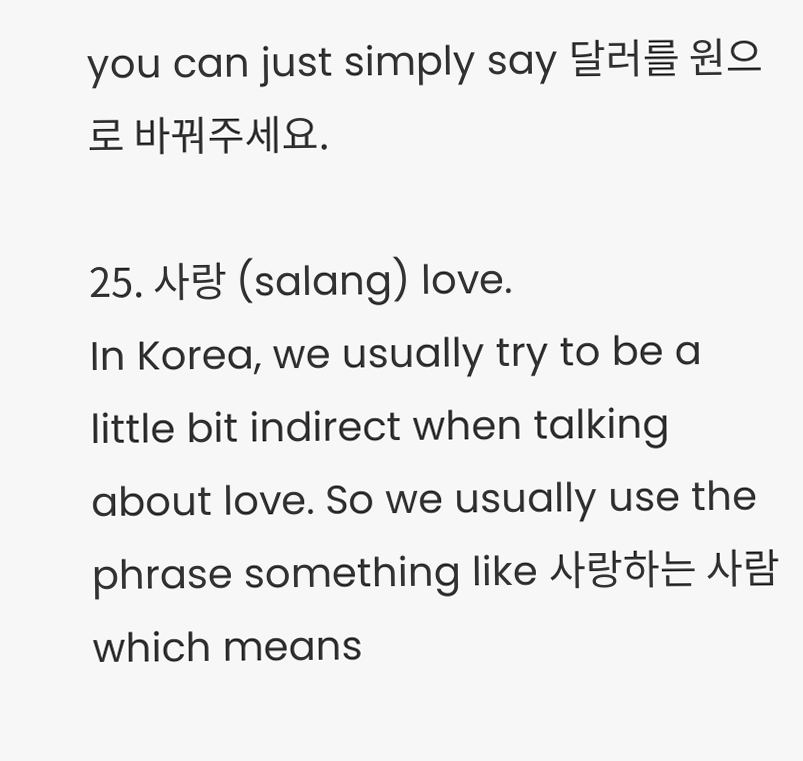you can just simply say 달러를 원으로 바꿔주세요.

25. 사랑 (salang) love.
In Korea, we usually try to be a little bit indirect when talking about love. So we usually use the phrase something like 사랑하는 사람 which means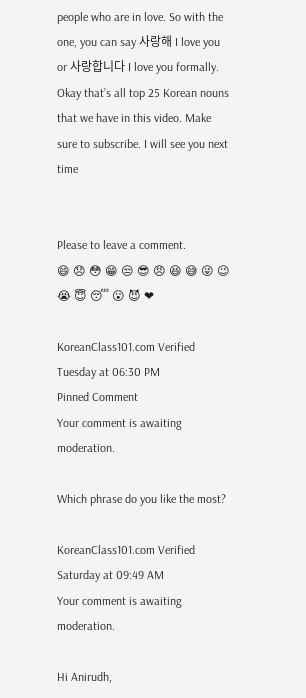people who are in love. So with the one, you can say 사랑해 I love you or 사랑합니다 I love you formally.
Okay that’s all top 25 Korean nouns that we have in this video. Make sure to subscribe. I will see you next time


Please to leave a comment.
😄 😞 😳 😁 😒 😎 😠 😆 😅 😜 😉 😭 😇 😴 😮 😈 ❤

KoreanClass101.com Verified
Tuesday at 06:30 PM
Pinned Comment
Your comment is awaiting moderation.

Which phrase do you like the most?

KoreanClass101.com Verified
Saturday at 09:49 AM
Your comment is awaiting moderation.

Hi Anirudh,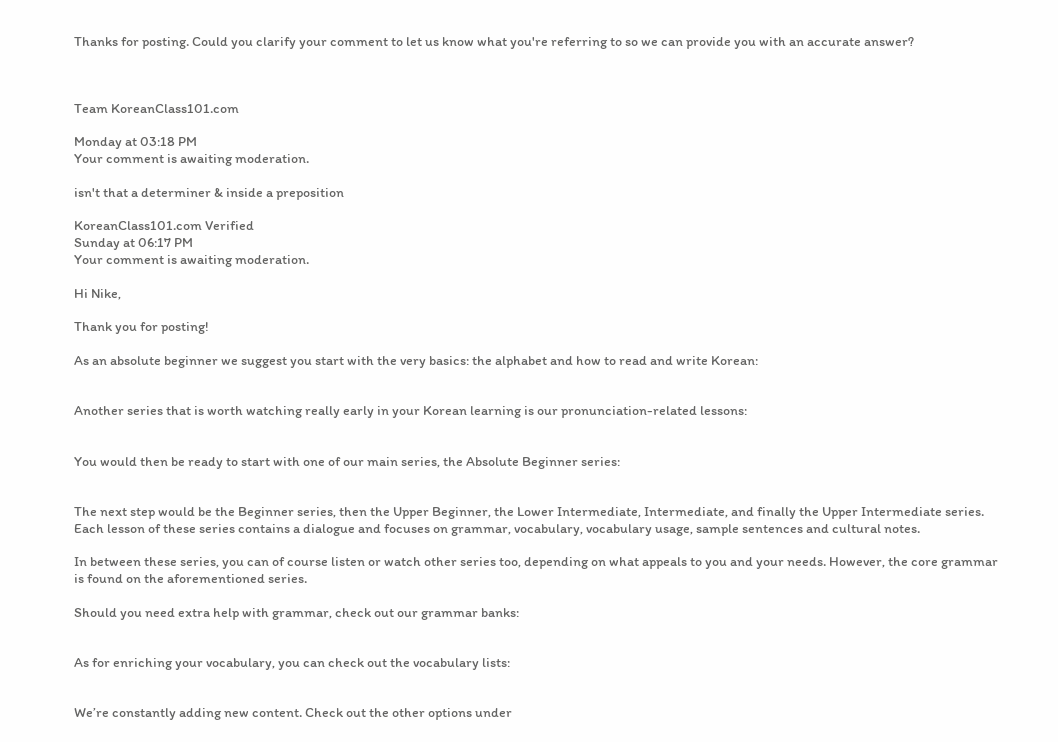Thanks for posting. Could you clarify your comment to let us know what you're referring to so we can provide you with an accurate answer?



Team KoreanClass101.com

Monday at 03:18 PM
Your comment is awaiting moderation.

isn't that a determiner & inside a preposition

KoreanClass101.com Verified
Sunday at 06:17 PM
Your comment is awaiting moderation.

Hi Nike,

Thank you for posting!

As an absolute beginner we suggest you start with the very basics: the alphabet and how to read and write Korean:


Another series that is worth watching really early in your Korean learning is our pronunciation-related lessons:


You would then be ready to start with one of our main series, the Absolute Beginner series:


The next step would be the Beginner series, then the Upper Beginner, the Lower Intermediate, Intermediate, and finally the Upper Intermediate series. Each lesson of these series contains a dialogue and focuses on grammar, vocabulary, vocabulary usage, sample sentences and cultural notes.

In between these series, you can of course listen or watch other series too, depending on what appeals to you and your needs. However, the core grammar is found on the aforementioned series.

Should you need extra help with grammar, check out our grammar banks:


As for enriching your vocabulary, you can check out the vocabulary lists:


We’re constantly adding new content. Check out the other options under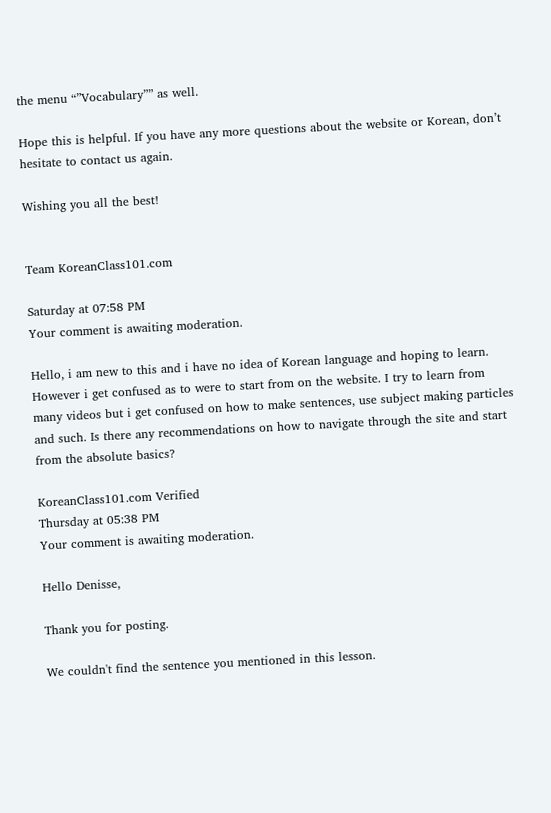the menu “”Vocabulary”” as well.

Hope this is helpful. If you have any more questions about the website or Korean, don’t hesitate to contact us again.

Wishing you all the best!


Team KoreanClass101.com

Saturday at 07:58 PM
Your comment is awaiting moderation.

Hello, i am new to this and i have no idea of Korean language and hoping to learn. However i get confused as to were to start from on the website. I try to learn from many videos but i get confused on how to make sentences, use subject making particles and such. Is there any recommendations on how to navigate through the site and start from the absolute basics?

KoreanClass101.com Verified
Thursday at 05:38 PM
Your comment is awaiting moderation.

Hello Denisse,

Thank you for posting.

We couldn't find the sentence you mentioned in this lesson.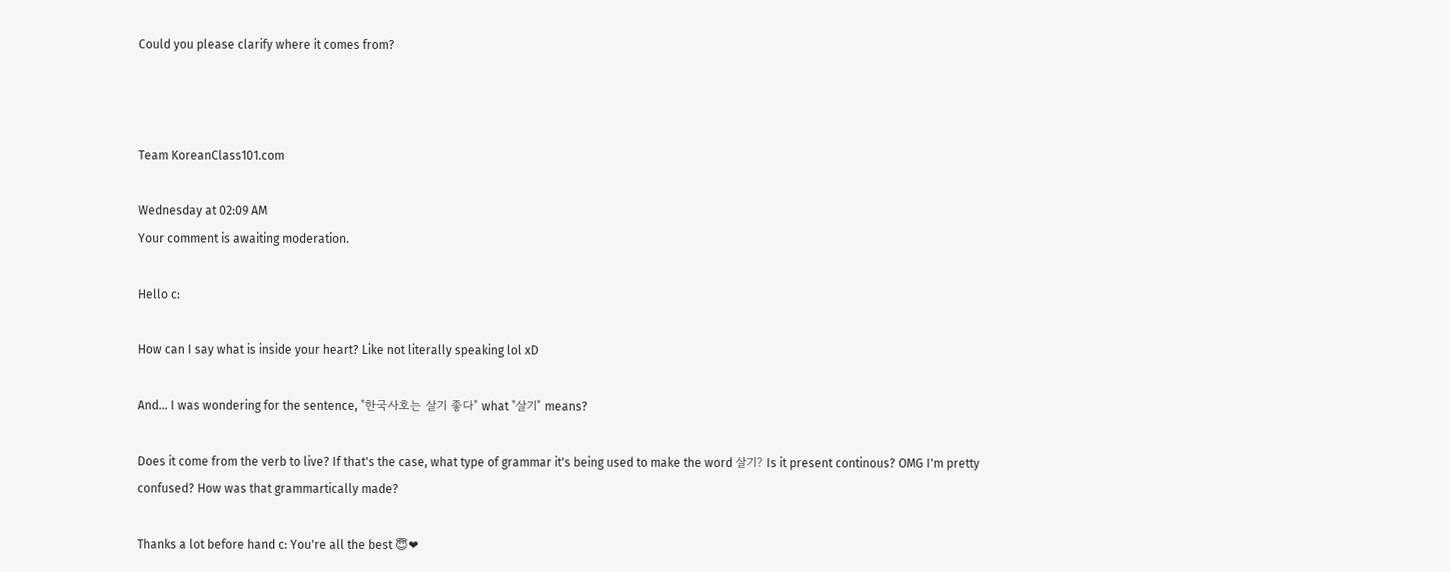Could you please clarify where it comes from?



Team KoreanClass101.com

Wednesday at 02:09 AM
Your comment is awaiting moderation.

Hello c:

How can I say what is inside your heart? Like not literally speaking lol xD

And... I was wondering for the sentence, "한국사호는 살기 좋다" what "살기" means?

Does it come from the verb to live? If that's the case, what type of grammar it's being used to make the word 살기? Is it present continous? OMG I'm pretty confused? How was that grammartically made?

Thanks a lot before hand c: You're all the best 😇❤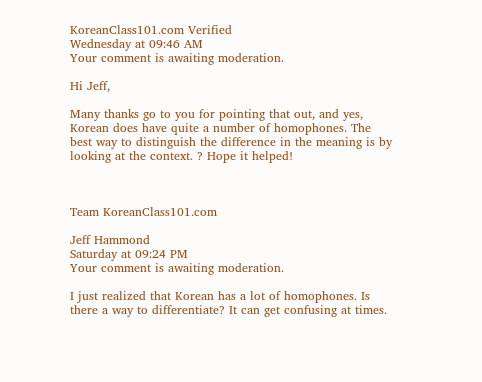KoreanClass101.com Verified
Wednesday at 09:46 AM
Your comment is awaiting moderation.

Hi Jeff,

Many thanks go to you for pointing that out, and yes, Korean does have quite a number of homophones. The best way to distinguish the difference in the meaning is by looking at the context. ? Hope it helped!



Team KoreanClass101.com

Jeff Hammond
Saturday at 09:24 PM
Your comment is awaiting moderation.

I just realized that Korean has a lot of homophones. Is there a way to differentiate? It can get confusing at times.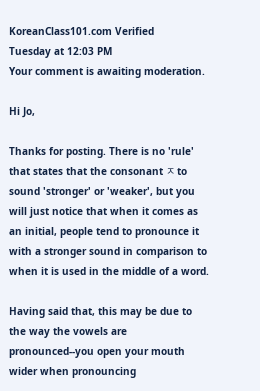KoreanClass101.com Verified
Tuesday at 12:03 PM
Your comment is awaiting moderation.

Hi Jo,

Thanks for posting. There is no 'rule' that states that the consonant ㅈ to sound 'stronger' or 'weaker', but you will just notice that when it comes as an initial, people tend to pronounce it with a stronger sound in comparison to when it is used in the middle of a word.

Having said that, this may be due to the way the vowels are pronounced--you open your mouth wider when pronouncing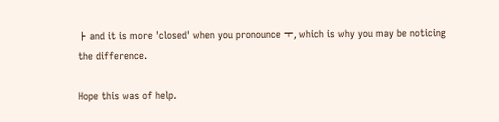ㅏ and it is more 'closed' when you pronounce ㅜ, which is why you may be noticing the difference.

Hope this was of help.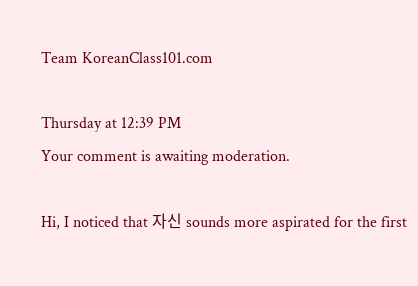Team KoreanClass101.com

Thursday at 12:39 PM
Your comment is awaiting moderation.

Hi, I noticed that 자신 sounds more aspirated for the first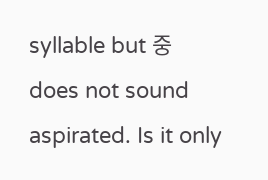syllable but 중 does not sound aspirated. Is it only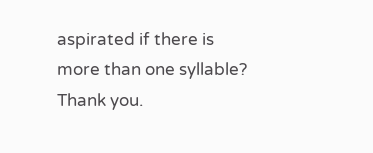aspirated if there is more than one syllable? Thank you.